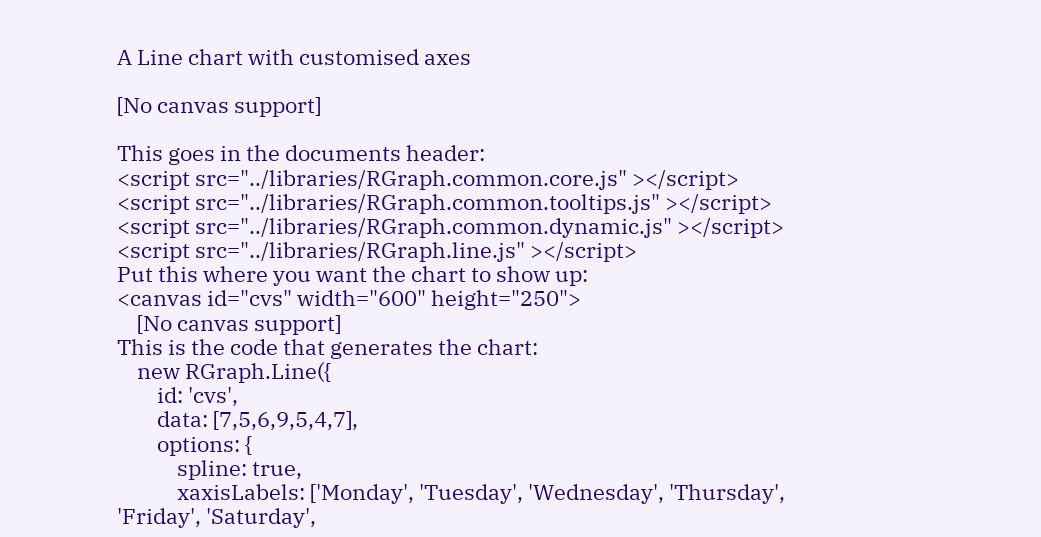A Line chart with customised axes

[No canvas support]

This goes in the documents header:
<script src="../libraries/RGraph.common.core.js" ></script>
<script src="../libraries/RGraph.common.tooltips.js" ></script>
<script src="../libraries/RGraph.common.dynamic.js" ></script>
<script src="../libraries/RGraph.line.js" ></script>
Put this where you want the chart to show up:
<canvas id="cvs" width="600" height="250">
    [No canvas support]
This is the code that generates the chart:
    new RGraph.Line({
        id: 'cvs',
        data: [7,5,6,9,5,4,7],
        options: {
            spline: true,
            xaxisLabels: ['Monday', 'Tuesday', 'Wednesday', 'Thursday', 'Friday', 'Saturday',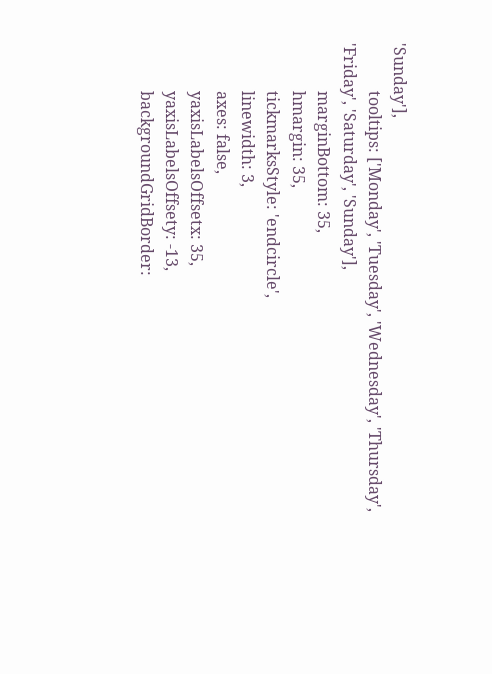'Sunday'],
            tooltips: ['Monday', 'Tuesday', 'Wednesday', 'Thursday', 'Friday', 'Saturday', 'Sunday'],
            marginBottom: 35,
            hmargin: 35,
            tickmarksStyle: 'endcircle',
            linewidth: 3,
            axes: false,
            yaxisLabelsOffsetx: 35,
            yaxisLabelsOffsety: -13,
            backgroundGridBorder: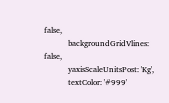false,
            backgroundGridVlines: false,
            yaxisScaleUnitsPost: 'Kg',
            textColor: '#999'